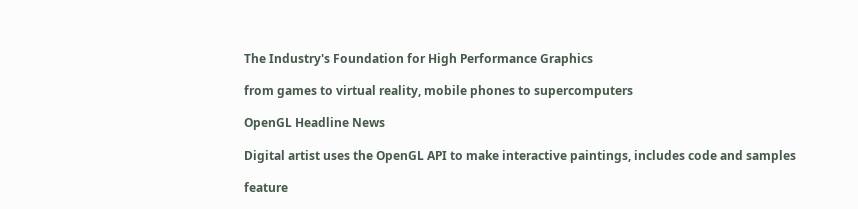The Industry's Foundation for High Performance Graphics

from games to virtual reality, mobile phones to supercomputers

OpenGL Headline News

Digital artist uses the OpenGL API to make interactive paintings, includes code and samples

feature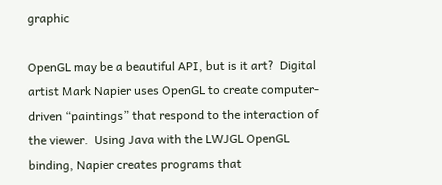graphic

OpenGL may be a beautiful API, but is it art?  Digital artist Mark Napier uses OpenGL to create computer-driven “paintings” that respond to the interaction of the viewer.  Using Java with the LWJGL OpenGL binding, Napier creates programs that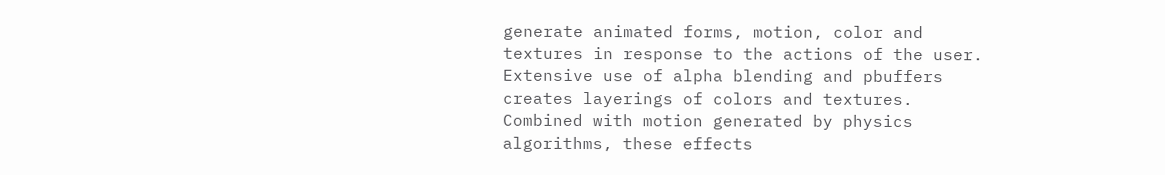generate animated forms, motion, color and textures in response to the actions of the user.  Extensive use of alpha blending and pbuffers creates layerings of colors and textures.  Combined with motion generated by physics algorithms, these effects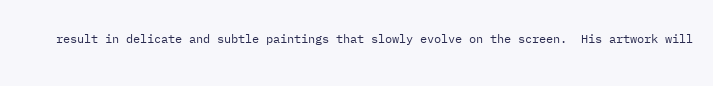result in delicate and subtle paintings that slowly evolve on the screen.  His artwork will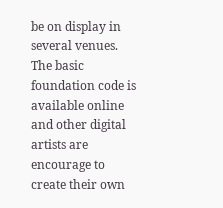be on display in several venues.  The basic foundation code is available online and other digital artists are encourage to create their own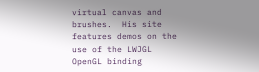virtual canvas and brushes.  His site features demos on the use of the LWJGL OpenGL binding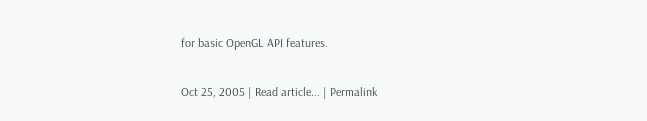for basic OpenGL API features.

Oct 25, 2005 | Read article... | Permalink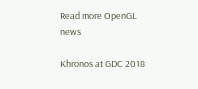Read more OpenGL news

Khronos at GDC 2018